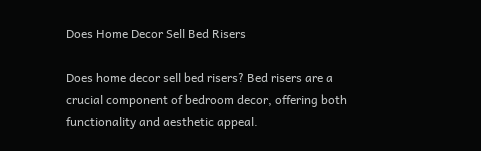Does Home Decor Sell Bed Risers

Does home decor sell bed risers? Bed risers are a crucial component of bedroom decor, offering both functionality and aesthetic appeal.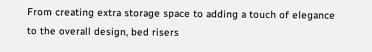From creating extra storage space to adding a touch of elegance to the overall design, bed risers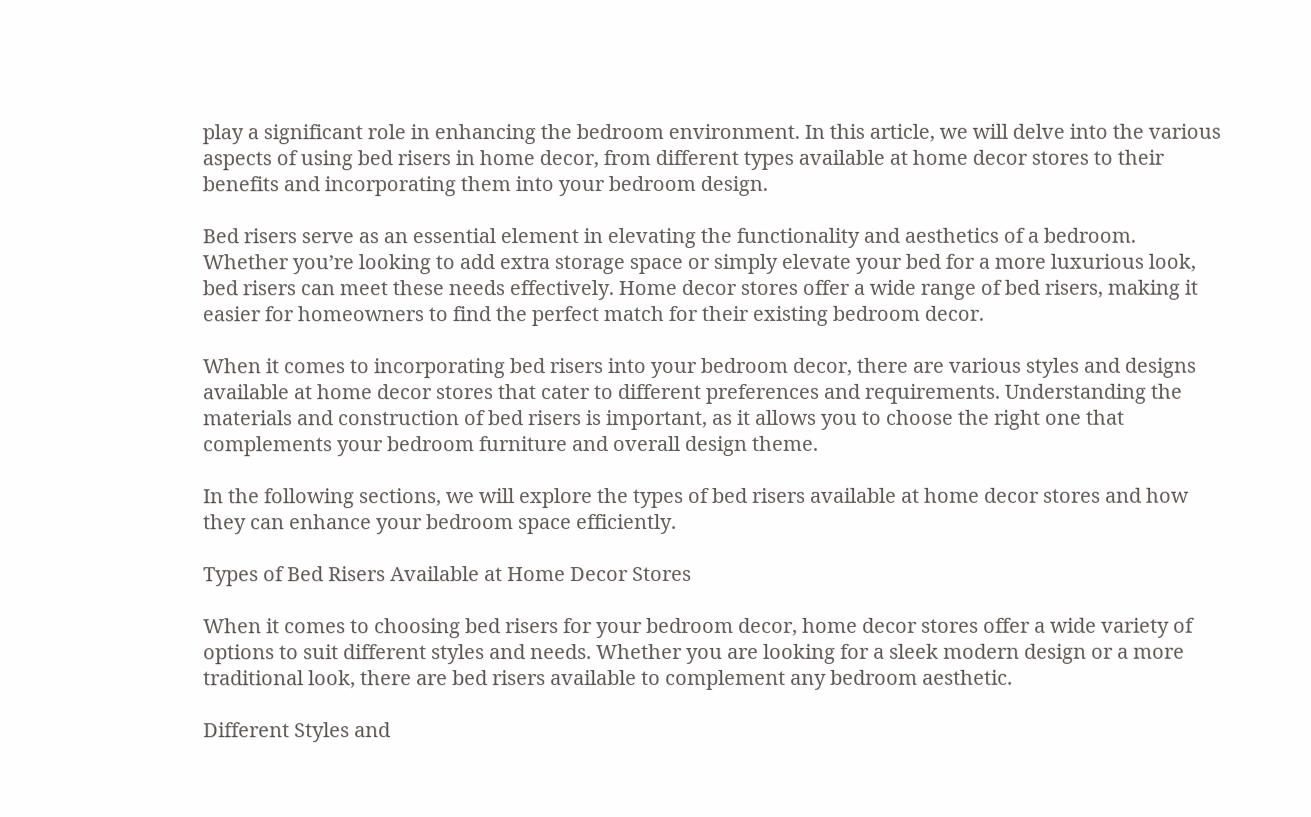play a significant role in enhancing the bedroom environment. In this article, we will delve into the various aspects of using bed risers in home decor, from different types available at home decor stores to their benefits and incorporating them into your bedroom design.

Bed risers serve as an essential element in elevating the functionality and aesthetics of a bedroom. Whether you’re looking to add extra storage space or simply elevate your bed for a more luxurious look, bed risers can meet these needs effectively. Home decor stores offer a wide range of bed risers, making it easier for homeowners to find the perfect match for their existing bedroom decor.

When it comes to incorporating bed risers into your bedroom decor, there are various styles and designs available at home decor stores that cater to different preferences and requirements. Understanding the materials and construction of bed risers is important, as it allows you to choose the right one that complements your bedroom furniture and overall design theme.

In the following sections, we will explore the types of bed risers available at home decor stores and how they can enhance your bedroom space efficiently.

Types of Bed Risers Available at Home Decor Stores

When it comes to choosing bed risers for your bedroom decor, home decor stores offer a wide variety of options to suit different styles and needs. Whether you are looking for a sleek modern design or a more traditional look, there are bed risers available to complement any bedroom aesthetic.

Different Styles and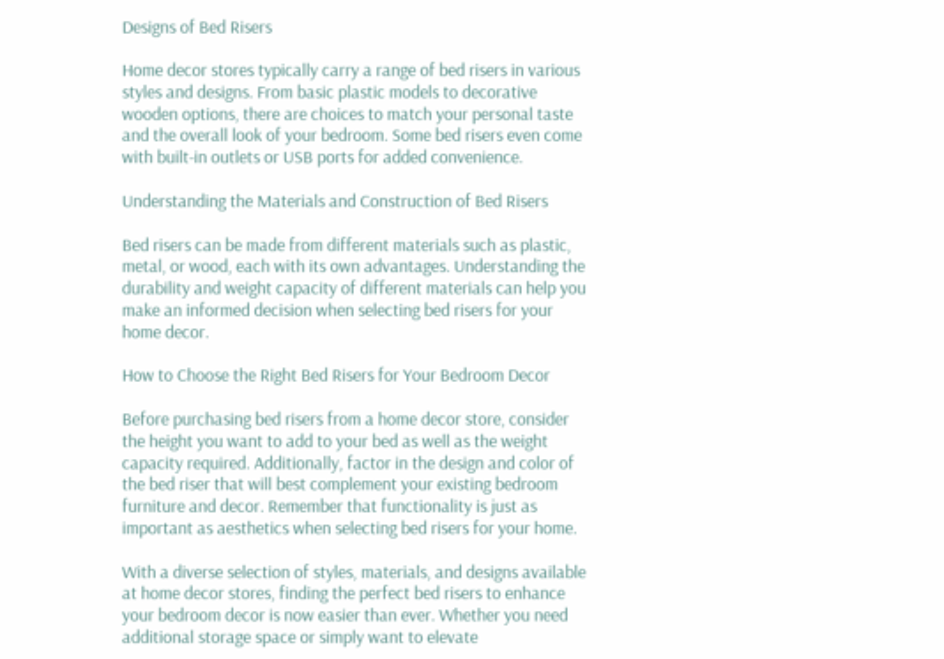Designs of Bed Risers

Home decor stores typically carry a range of bed risers in various styles and designs. From basic plastic models to decorative wooden options, there are choices to match your personal taste and the overall look of your bedroom. Some bed risers even come with built-in outlets or USB ports for added convenience.

Understanding the Materials and Construction of Bed Risers

Bed risers can be made from different materials such as plastic, metal, or wood, each with its own advantages. Understanding the durability and weight capacity of different materials can help you make an informed decision when selecting bed risers for your home decor.

How to Choose the Right Bed Risers for Your Bedroom Decor

Before purchasing bed risers from a home decor store, consider the height you want to add to your bed as well as the weight capacity required. Additionally, factor in the design and color of the bed riser that will best complement your existing bedroom furniture and decor. Remember that functionality is just as important as aesthetics when selecting bed risers for your home.

With a diverse selection of styles, materials, and designs available at home decor stores, finding the perfect bed risers to enhance your bedroom decor is now easier than ever. Whether you need additional storage space or simply want to elevate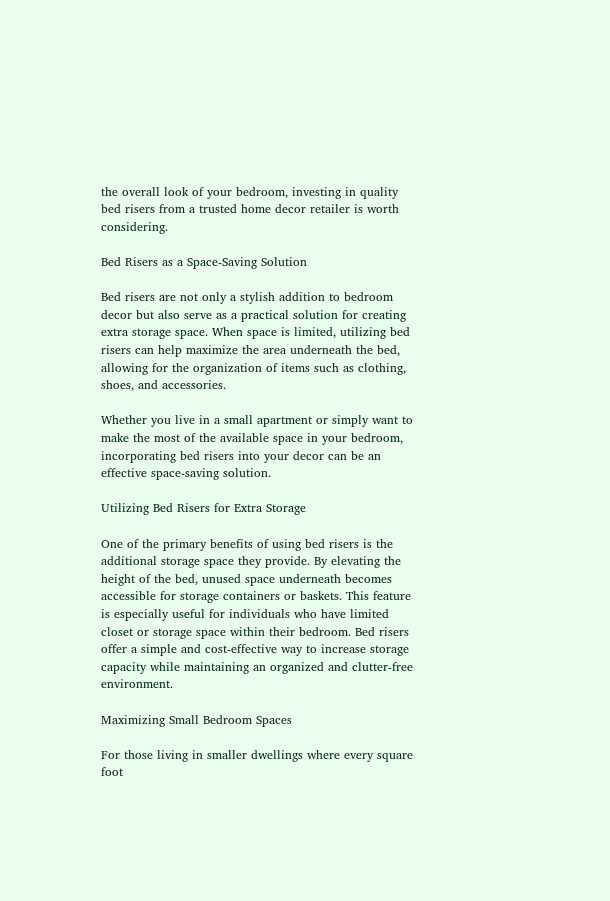the overall look of your bedroom, investing in quality bed risers from a trusted home decor retailer is worth considering.

Bed Risers as a Space-Saving Solution

Bed risers are not only a stylish addition to bedroom decor but also serve as a practical solution for creating extra storage space. When space is limited, utilizing bed risers can help maximize the area underneath the bed, allowing for the organization of items such as clothing, shoes, and accessories.

Whether you live in a small apartment or simply want to make the most of the available space in your bedroom, incorporating bed risers into your decor can be an effective space-saving solution.

Utilizing Bed Risers for Extra Storage

One of the primary benefits of using bed risers is the additional storage space they provide. By elevating the height of the bed, unused space underneath becomes accessible for storage containers or baskets. This feature is especially useful for individuals who have limited closet or storage space within their bedroom. Bed risers offer a simple and cost-effective way to increase storage capacity while maintaining an organized and clutter-free environment.

Maximizing Small Bedroom Spaces

For those living in smaller dwellings where every square foot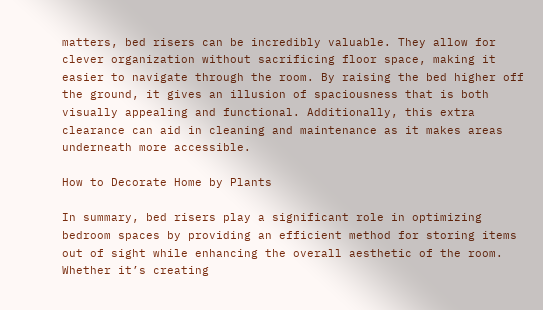matters, bed risers can be incredibly valuable. They allow for clever organization without sacrificing floor space, making it easier to navigate through the room. By raising the bed higher off the ground, it gives an illusion of spaciousness that is both visually appealing and functional. Additionally, this extra clearance can aid in cleaning and maintenance as it makes areas underneath more accessible.

How to Decorate Home by Plants

In summary, bed risers play a significant role in optimizing bedroom spaces by providing an efficient method for storing items out of sight while enhancing the overall aesthetic of the room. Whether it’s creating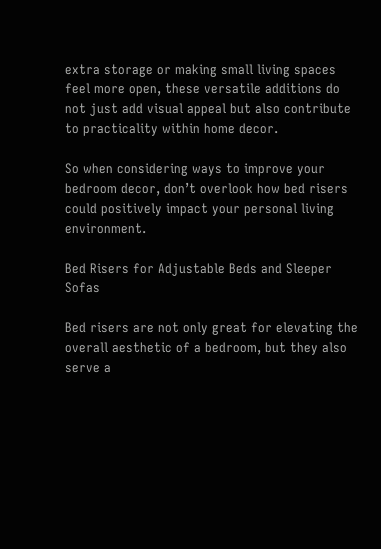extra storage or making small living spaces feel more open, these versatile additions do not just add visual appeal but also contribute to practicality within home decor.

So when considering ways to improve your bedroom decor, don’t overlook how bed risers could positively impact your personal living environment.

Bed Risers for Adjustable Beds and Sleeper Sofas

Bed risers are not only great for elevating the overall aesthetic of a bedroom, but they also serve a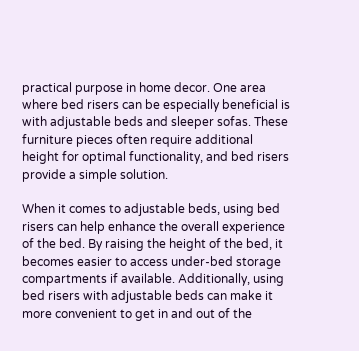practical purpose in home decor. One area where bed risers can be especially beneficial is with adjustable beds and sleeper sofas. These furniture pieces often require additional height for optimal functionality, and bed risers provide a simple solution.

When it comes to adjustable beds, using bed risers can help enhance the overall experience of the bed. By raising the height of the bed, it becomes easier to access under-bed storage compartments if available. Additionally, using bed risers with adjustable beds can make it more convenient to get in and out of the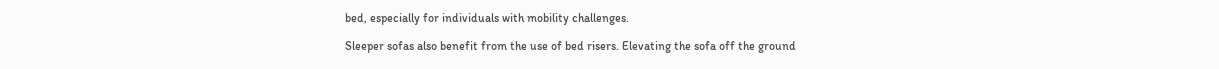bed, especially for individuals with mobility challenges.

Sleeper sofas also benefit from the use of bed risers. Elevating the sofa off the ground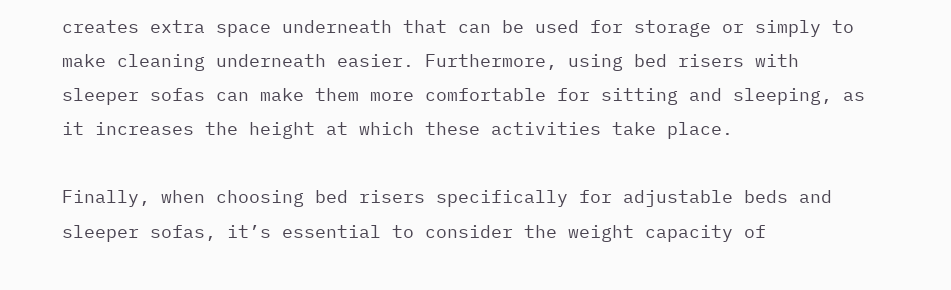creates extra space underneath that can be used for storage or simply to make cleaning underneath easier. Furthermore, using bed risers with sleeper sofas can make them more comfortable for sitting and sleeping, as it increases the height at which these activities take place.

Finally, when choosing bed risers specifically for adjustable beds and sleeper sofas, it’s essential to consider the weight capacity of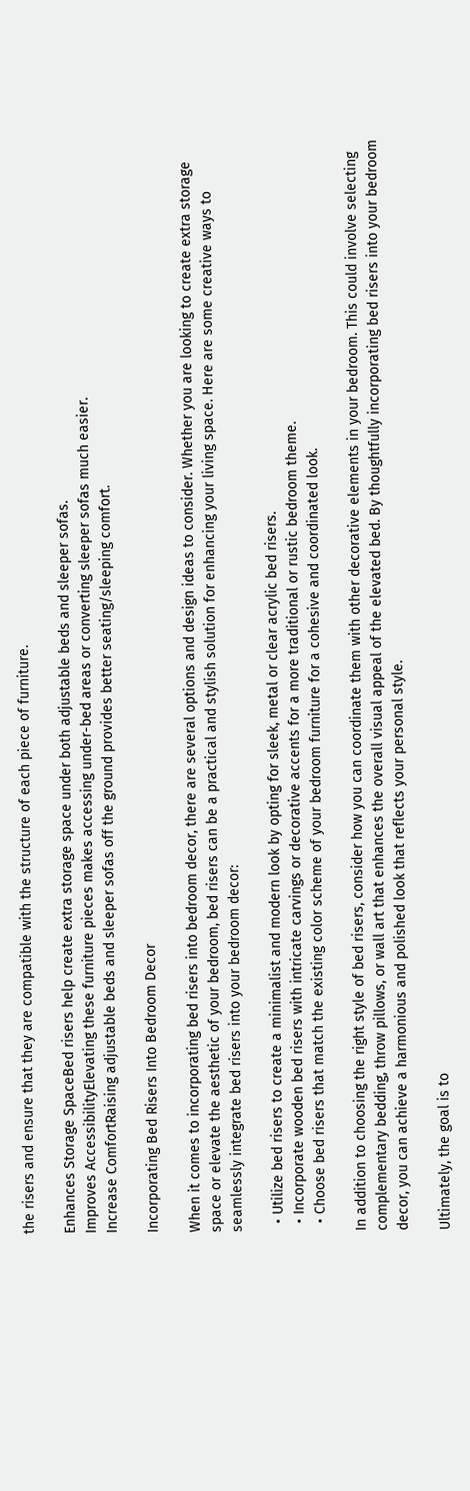the risers and ensure that they are compatible with the structure of each piece of furniture.

Enhances Storage SpaceBed risers help create extra storage space under both adjustable beds and sleeper sofas.
Improves AccessibilityElevating these furniture pieces makes accessing under-bed areas or converting sleeper sofas much easier.
Increase ComfortRaising adjustable beds and sleeper sofas off the ground provides better seating/sleeping comfort.

Incorporating Bed Risers Into Bedroom Decor

When it comes to incorporating bed risers into bedroom decor, there are several options and design ideas to consider. Whether you are looking to create extra storage space or elevate the aesthetic of your bedroom, bed risers can be a practical and stylish solution for enhancing your living space. Here are some creative ways to seamlessly integrate bed risers into your bedroom decor:

  • Utilize bed risers to create a minimalist and modern look by opting for sleek, metal or clear acrylic bed risers.
  • Incorporate wooden bed risers with intricate carvings or decorative accents for a more traditional or rustic bedroom theme.
  • Choose bed risers that match the existing color scheme of your bedroom furniture for a cohesive and coordinated look.

In addition to choosing the right style of bed risers, consider how you can coordinate them with other decorative elements in your bedroom. This could involve selecting complementary bedding, throw pillows, or wall art that enhances the overall visual appeal of the elevated bed. By thoughtfully incorporating bed risers into your bedroom decor, you can achieve a harmonious and polished look that reflects your personal style.

Ultimately, the goal is to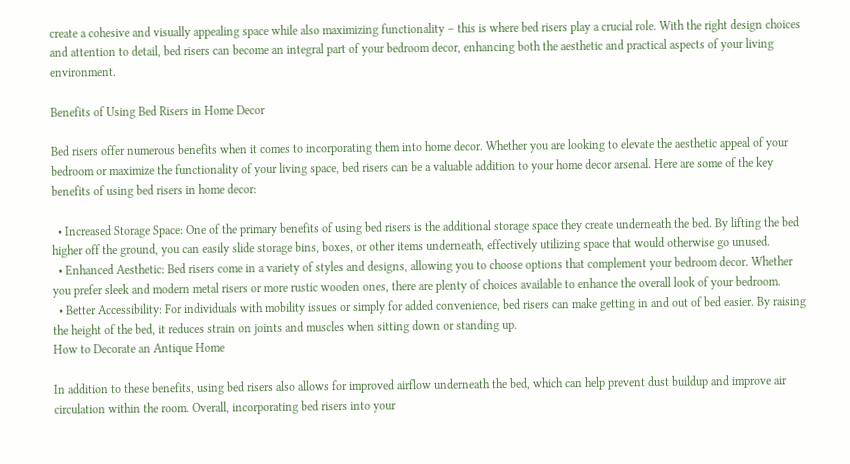create a cohesive and visually appealing space while also maximizing functionality – this is where bed risers play a crucial role. With the right design choices and attention to detail, bed risers can become an integral part of your bedroom decor, enhancing both the aesthetic and practical aspects of your living environment.

Benefits of Using Bed Risers in Home Decor

Bed risers offer numerous benefits when it comes to incorporating them into home decor. Whether you are looking to elevate the aesthetic appeal of your bedroom or maximize the functionality of your living space, bed risers can be a valuable addition to your home decor arsenal. Here are some of the key benefits of using bed risers in home decor:

  • Increased Storage Space: One of the primary benefits of using bed risers is the additional storage space they create underneath the bed. By lifting the bed higher off the ground, you can easily slide storage bins, boxes, or other items underneath, effectively utilizing space that would otherwise go unused.
  • Enhanced Aesthetic: Bed risers come in a variety of styles and designs, allowing you to choose options that complement your bedroom decor. Whether you prefer sleek and modern metal risers or more rustic wooden ones, there are plenty of choices available to enhance the overall look of your bedroom.
  • Better Accessibility: For individuals with mobility issues or simply for added convenience, bed risers can make getting in and out of bed easier. By raising the height of the bed, it reduces strain on joints and muscles when sitting down or standing up.
How to Decorate an Antique Home

In addition to these benefits, using bed risers also allows for improved airflow underneath the bed, which can help prevent dust buildup and improve air circulation within the room. Overall, incorporating bed risers into your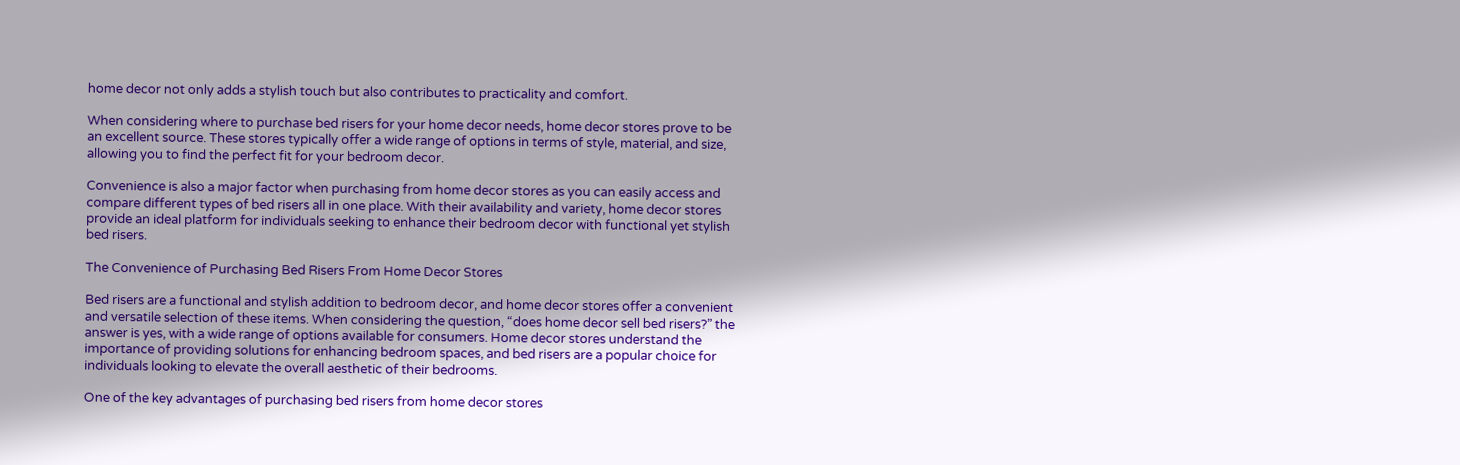home decor not only adds a stylish touch but also contributes to practicality and comfort.

When considering where to purchase bed risers for your home decor needs, home decor stores prove to be an excellent source. These stores typically offer a wide range of options in terms of style, material, and size, allowing you to find the perfect fit for your bedroom decor.

Convenience is also a major factor when purchasing from home decor stores as you can easily access and compare different types of bed risers all in one place. With their availability and variety, home decor stores provide an ideal platform for individuals seeking to enhance their bedroom decor with functional yet stylish bed risers.

The Convenience of Purchasing Bed Risers From Home Decor Stores

Bed risers are a functional and stylish addition to bedroom decor, and home decor stores offer a convenient and versatile selection of these items. When considering the question, “does home decor sell bed risers?” the answer is yes, with a wide range of options available for consumers. Home decor stores understand the importance of providing solutions for enhancing bedroom spaces, and bed risers are a popular choice for individuals looking to elevate the overall aesthetic of their bedrooms.

One of the key advantages of purchasing bed risers from home decor stores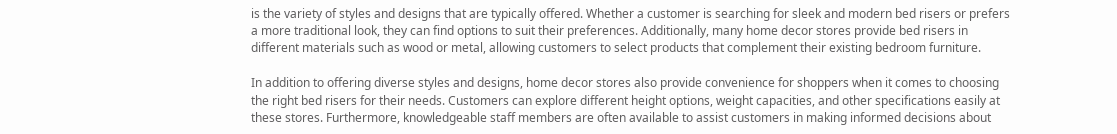is the variety of styles and designs that are typically offered. Whether a customer is searching for sleek and modern bed risers or prefers a more traditional look, they can find options to suit their preferences. Additionally, many home decor stores provide bed risers in different materials such as wood or metal, allowing customers to select products that complement their existing bedroom furniture.

In addition to offering diverse styles and designs, home decor stores also provide convenience for shoppers when it comes to choosing the right bed risers for their needs. Customers can explore different height options, weight capacities, and other specifications easily at these stores. Furthermore, knowledgeable staff members are often available to assist customers in making informed decisions about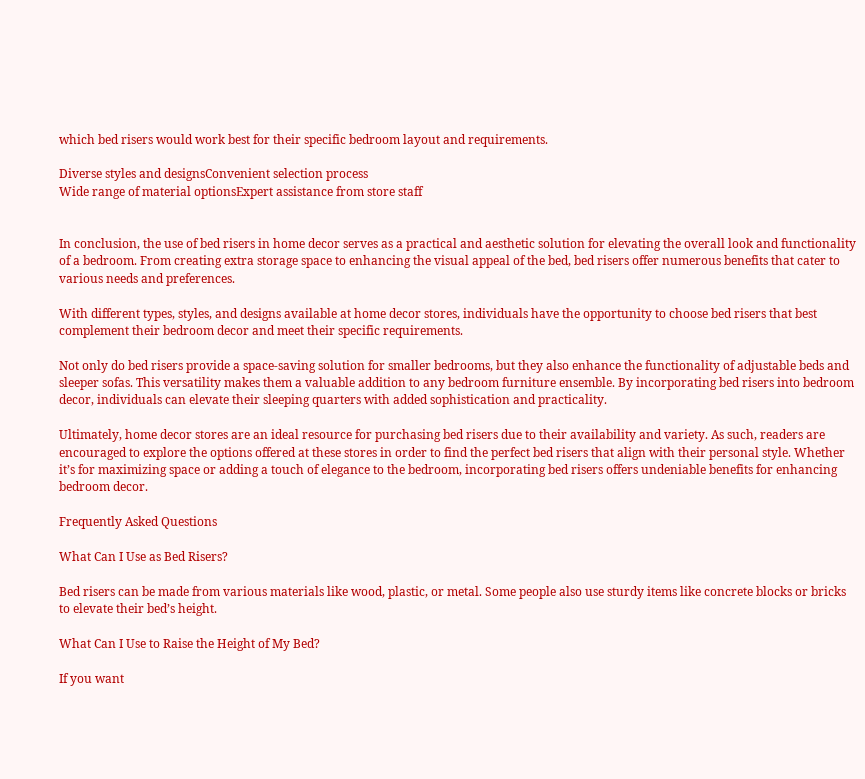which bed risers would work best for their specific bedroom layout and requirements.

Diverse styles and designsConvenient selection process
Wide range of material optionsExpert assistance from store staff


In conclusion, the use of bed risers in home decor serves as a practical and aesthetic solution for elevating the overall look and functionality of a bedroom. From creating extra storage space to enhancing the visual appeal of the bed, bed risers offer numerous benefits that cater to various needs and preferences.

With different types, styles, and designs available at home decor stores, individuals have the opportunity to choose bed risers that best complement their bedroom decor and meet their specific requirements.

Not only do bed risers provide a space-saving solution for smaller bedrooms, but they also enhance the functionality of adjustable beds and sleeper sofas. This versatility makes them a valuable addition to any bedroom furniture ensemble. By incorporating bed risers into bedroom decor, individuals can elevate their sleeping quarters with added sophistication and practicality.

Ultimately, home decor stores are an ideal resource for purchasing bed risers due to their availability and variety. As such, readers are encouraged to explore the options offered at these stores in order to find the perfect bed risers that align with their personal style. Whether it’s for maximizing space or adding a touch of elegance to the bedroom, incorporating bed risers offers undeniable benefits for enhancing bedroom decor.

Frequently Asked Questions

What Can I Use as Bed Risers?

Bed risers can be made from various materials like wood, plastic, or metal. Some people also use sturdy items like concrete blocks or bricks to elevate their bed’s height.

What Can I Use to Raise the Height of My Bed?

If you want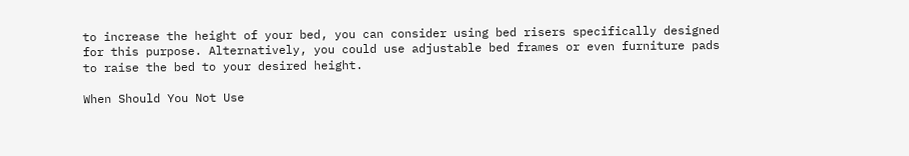to increase the height of your bed, you can consider using bed risers specifically designed for this purpose. Alternatively, you could use adjustable bed frames or even furniture pads to raise the bed to your desired height.

When Should You Not Use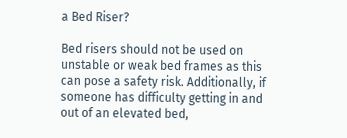a Bed Riser?

Bed risers should not be used on unstable or weak bed frames as this can pose a safety risk. Additionally, if someone has difficulty getting in and out of an elevated bed,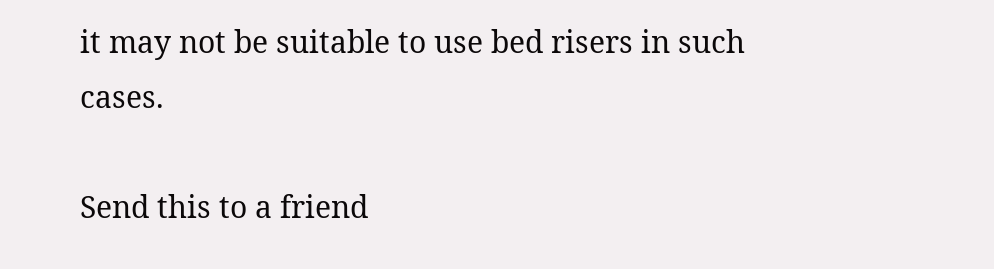it may not be suitable to use bed risers in such cases.

Send this to a friend